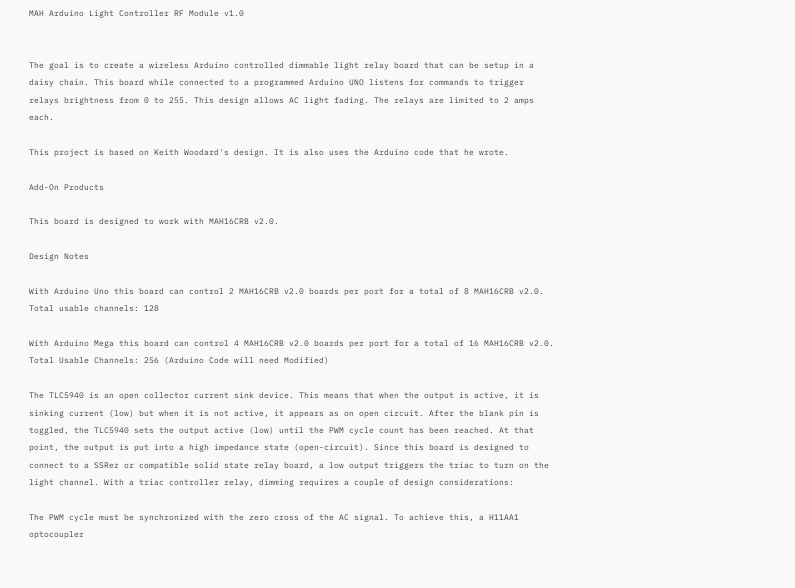MAH Arduino Light Controller RF Module v1.0


The goal is to create a wireless Arduino controlled dimmable light relay board that can be setup in a daisy chain. This board while connected to a programmed Arduino UNO listens for commands to trigger relays brightness from 0 to 255. This design allows AC light fading. The relays are limited to 2 amps each.

This project is based on Keith Woodard's design. It is also uses the Arduino code that he wrote.

Add-On Products

This board is designed to work with MAH16CRB v2.0.

Design Notes

With Arduino Uno this board can control 2 MAH16CRB v2.0 boards per port for a total of 8 MAH16CRB v2.0.
Total usable channels: 128

With Arduino Mega this board can control 4 MAH16CRB v2.0 boards per port for a total of 16 MAH16CRB v2.0.
Total Usable Channels: 256 (Arduino Code will need Modified)

The TLC5940 is an open collector current sink device. This means that when the output is active, it is sinking current (low) but when it is not active, it appears as on open circuit. After the blank pin is toggled, the TLC5940 sets the output active (low) until the PWM cycle count has been reached. At that point, the output is put into a high impedance state (open-circuit). Since this board is designed to connect to a SSRez or compatible solid state relay board, a low output triggers the triac to turn on the light channel. With a triac controller relay, dimming requires a couple of design considerations:

The PWM cycle must be synchronized with the zero cross of the AC signal. To achieve this, a H11AA1 optocoupler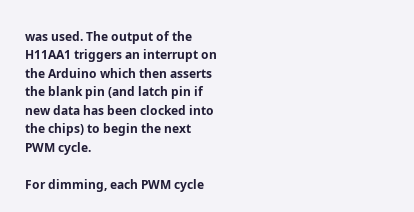was used. The output of the H11AA1 triggers an interrupt on the Arduino which then asserts the blank pin (and latch pin if new data has been clocked into the chips) to begin the next PWM cycle.

For dimming, each PWM cycle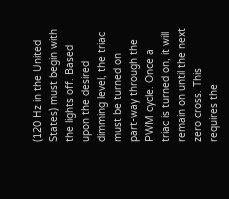(120 Hz in the United States) must begin with the lights off. Based upon the desired dimming level, the triac must be turned on part-way through the PWM cycle. Once a triac is turned on, it will remain on until the next zero cross. This requires the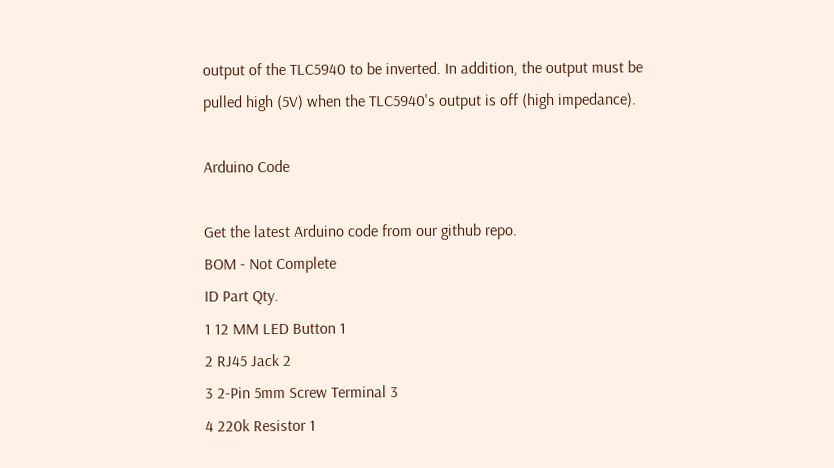output of the TLC5940 to be inverted. In addition, the output must be pulled high (5V) when the TLC5940's output is off (high impedance).

Arduino Code

Get the latest Arduino code from our github repo.
BOM - Not Complete
ID Part Qty.
1 12 MM LED Button 1
2 RJ45 Jack 2
3 2-Pin 5mm Screw Terminal 3
4 220k Resistor 1